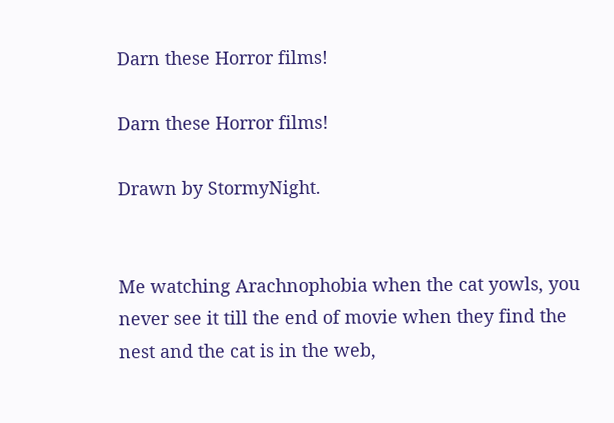Darn these Horror films!

Darn these Horror films!

Drawn by StormyNight.


Me watching Arachnophobia when the cat yowls, you never see it till the end of movie when they find the nest and the cat is in the web,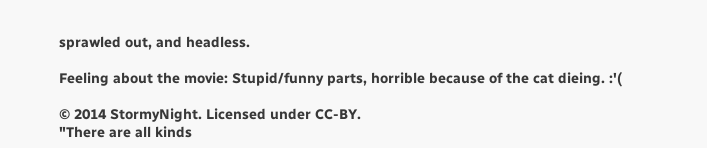sprawled out, and headless.

Feeling about the movie: Stupid/funny parts, horrible because of the cat dieing. :'(

© 2014 StormyNight. Licensed under CC-BY.
"There are all kinds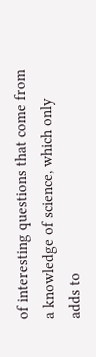of interesting questions that come from a knowledge of science, which only adds to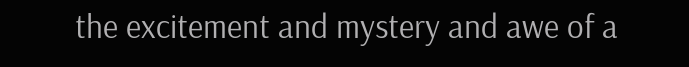the excitement and mystery and awe of a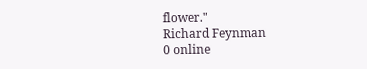flower."
Richard Feynman
0 online